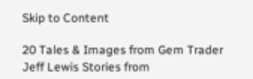Skip to Content

20 Tales & Images from Gem Trader Jeff Lewis Stories from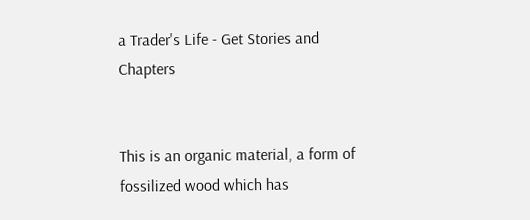a Trader's Life - Get Stories and Chapters


This is an organic material, a form of fossilized wood which has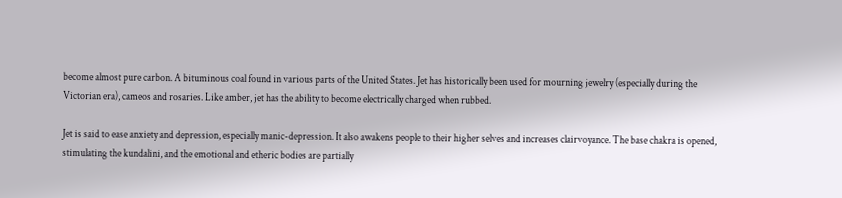become almost pure carbon. A bituminous coal found in various parts of the United States. Jet has historically been used for mourning jewelry (especially during the Victorian era), cameos and rosaries. Like amber, jet has the ability to become electrically charged when rubbed.

Jet is said to ease anxiety and depression, especially manic-depression. It also awakens people to their higher selves and increases clairvoyance. The base chakra is opened, stimulating the kundalini, and the emotional and etheric bodies are partially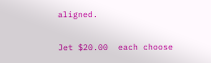aligned.


Jet $20.00  each choose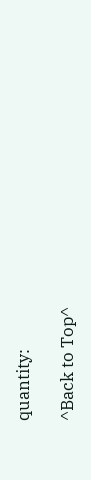quantity:

^Back to Top^